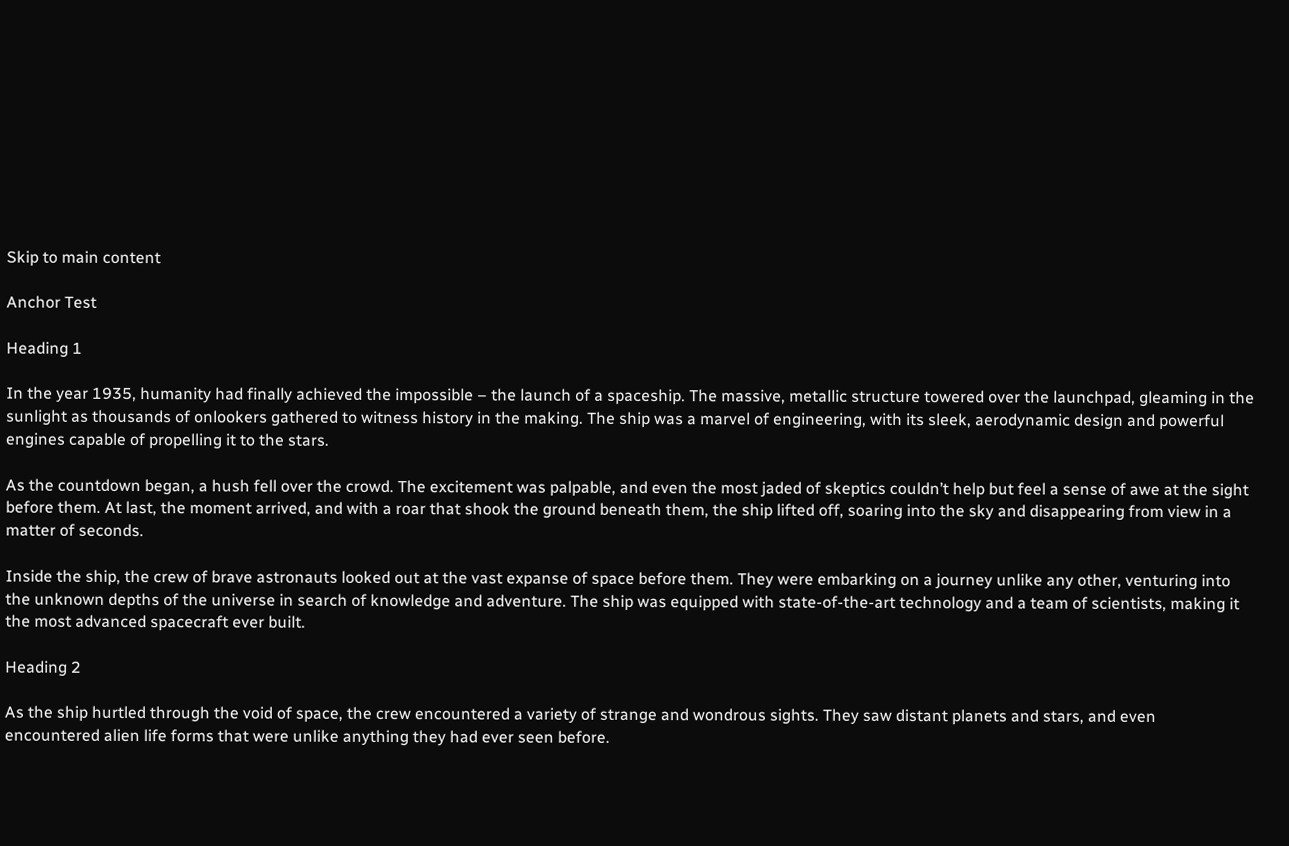Skip to main content

Anchor Test

Heading 1

In the year 1935, humanity had finally achieved the impossible – the launch of a spaceship. The massive, metallic structure towered over the launchpad, gleaming in the sunlight as thousands of onlookers gathered to witness history in the making. The ship was a marvel of engineering, with its sleek, aerodynamic design and powerful engines capable of propelling it to the stars.

As the countdown began, a hush fell over the crowd. The excitement was palpable, and even the most jaded of skeptics couldn’t help but feel a sense of awe at the sight before them. At last, the moment arrived, and with a roar that shook the ground beneath them, the ship lifted off, soaring into the sky and disappearing from view in a matter of seconds.

Inside the ship, the crew of brave astronauts looked out at the vast expanse of space before them. They were embarking on a journey unlike any other, venturing into the unknown depths of the universe in search of knowledge and adventure. The ship was equipped with state-of-the-art technology and a team of scientists, making it the most advanced spacecraft ever built.

Heading 2

As the ship hurtled through the void of space, the crew encountered a variety of strange and wondrous sights. They saw distant planets and stars, and even encountered alien life forms that were unlike anything they had ever seen before.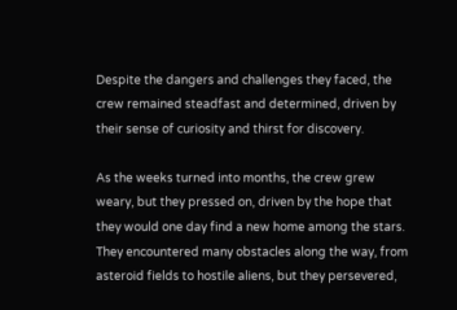Despite the dangers and challenges they faced, the crew remained steadfast and determined, driven by their sense of curiosity and thirst for discovery.

As the weeks turned into months, the crew grew weary, but they pressed on, driven by the hope that they would one day find a new home among the stars. They encountered many obstacles along the way, from asteroid fields to hostile aliens, but they persevered,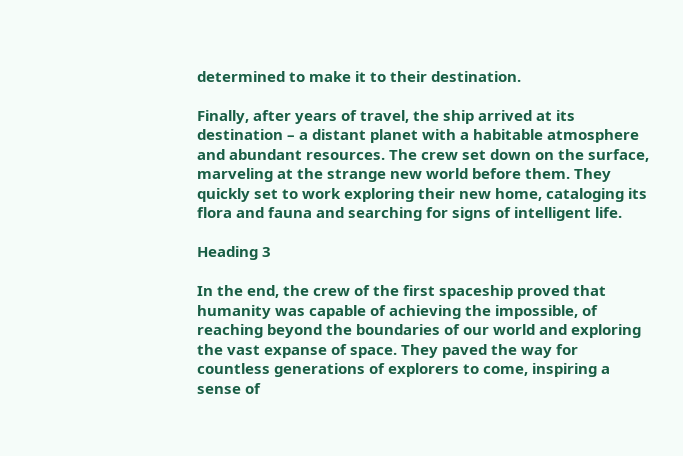determined to make it to their destination.

Finally, after years of travel, the ship arrived at its destination – a distant planet with a habitable atmosphere and abundant resources. The crew set down on the surface, marveling at the strange new world before them. They quickly set to work exploring their new home, cataloging its flora and fauna and searching for signs of intelligent life.

Heading 3

In the end, the crew of the first spaceship proved that humanity was capable of achieving the impossible, of reaching beyond the boundaries of our world and exploring the vast expanse of space. They paved the way for countless generations of explorers to come, inspiring a sense of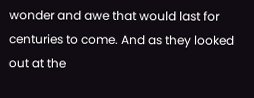wonder and awe that would last for centuries to come. And as they looked out at the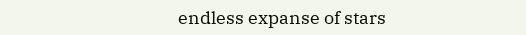endless expanse of stars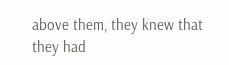above them, they knew that they had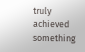truly achieved something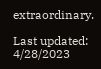extraordinary.

Last updated: 4/28/2023